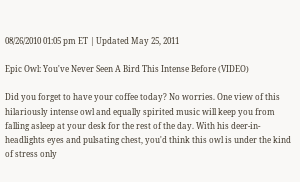08/26/2010 01:05 pm ET | Updated May 25, 2011

Epic Owl: You've Never Seen A Bird This Intense Before (VIDEO)

Did you forget to have your coffee today? No worries. One view of this hilariously intense owl and equally spirited music will keep you from falling asleep at your desk for the rest of the day. With his deer-in-headlights eyes and pulsating chest, you'd think this owl is under the kind of stress only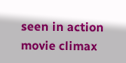seen in action movie climax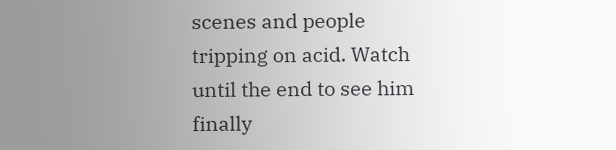scenes and people tripping on acid. Watch until the end to see him finally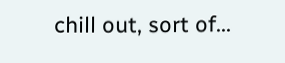chill out, sort of...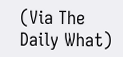(Via The Daily What)